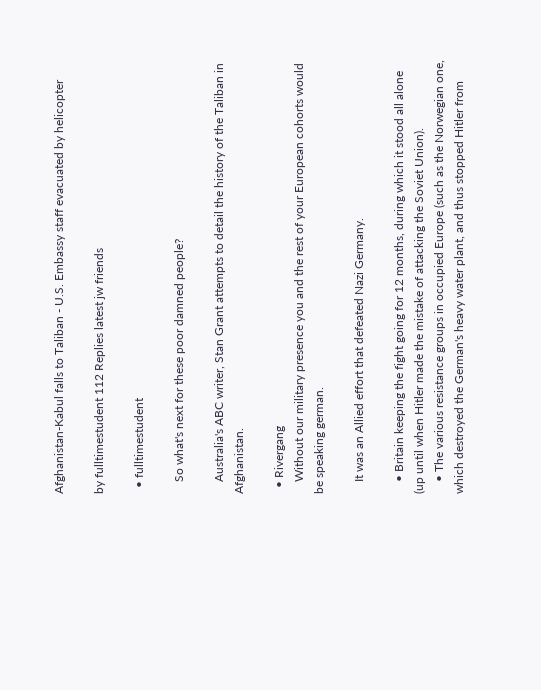Afghanistan-Kabul falls to Taliban - U.S. Embassy staff evacuated by helicopter

by fulltimestudent 112 Replies latest jw friends

  • fulltimestudent

    So what's next for these poor damned people?

    Australia's ABC writer, Stan Grant attempts to detail the history of the Taliban in Afghanistan.

  • Rivergang
    Without our military presence you and the rest of your European cohorts would be speaking german.

    It was an Allied effort that defeated Nazi Germany.

    • Britain keeping the fight going for 12 months, during which it stood all alone (up until when Hitler made the mistake of attacking the Soviet Union).
    • The various resistance groups in occupied Europe (such as the Norwegian one, which destroyed the German's heavy water plant, and thus stopped Hitler from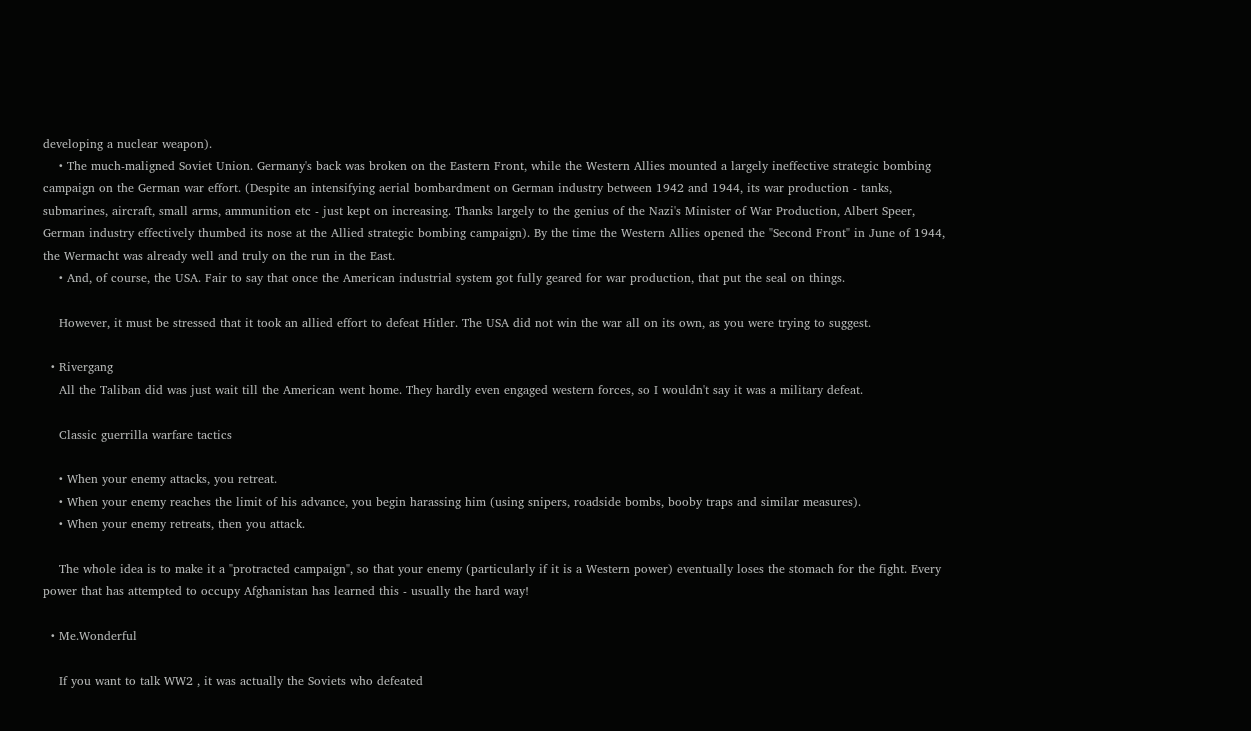developing a nuclear weapon).
    • The much-maligned Soviet Union. Germany's back was broken on the Eastern Front, while the Western Allies mounted a largely ineffective strategic bombing campaign on the German war effort. (Despite an intensifying aerial bombardment on German industry between 1942 and 1944, its war production - tanks, submarines, aircraft, small arms, ammunition etc - just kept on increasing. Thanks largely to the genius of the Nazi's Minister of War Production, Albert Speer, German industry effectively thumbed its nose at the Allied strategic bombing campaign). By the time the Western Allies opened the "Second Front" in June of 1944, the Wermacht was already well and truly on the run in the East.
    • And, of course, the USA. Fair to say that once the American industrial system got fully geared for war production, that put the seal on things.

    However, it must be stressed that it took an allied effort to defeat Hitler. The USA did not win the war all on its own, as you were trying to suggest.

  • Rivergang
    All the Taliban did was just wait till the American went home. They hardly even engaged western forces, so I wouldn't say it was a military defeat.

    Classic guerrilla warfare tactics

    • When your enemy attacks, you retreat.
    • When your enemy reaches the limit of his advance, you begin harassing him (using snipers, roadside bombs, booby traps and similar measures).
    • When your enemy retreats, then you attack.

    The whole idea is to make it a "protracted campaign", so that your enemy (particularly if it is a Western power) eventually loses the stomach for the fight. Every power that has attempted to occupy Afghanistan has learned this - usually the hard way!

  • Me.Wonderful

    If you want to talk WW2 , it was actually the Soviets who defeated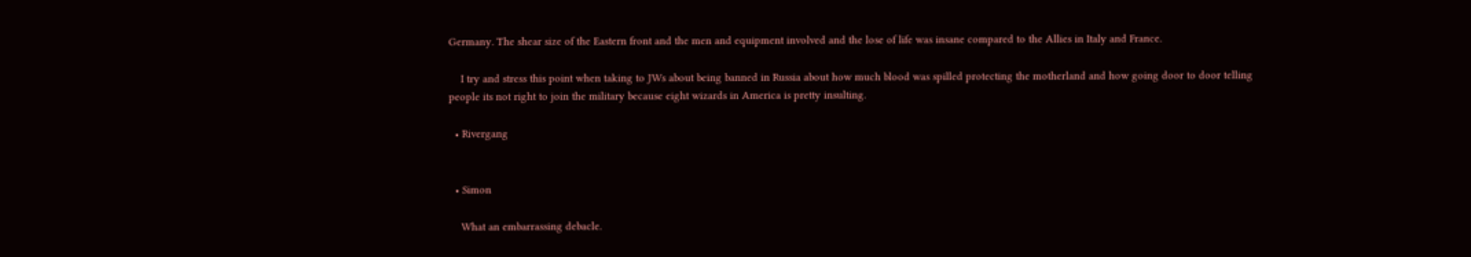Germany. The shear size of the Eastern front and the men and equipment involved and the lose of life was insane compared to the Allies in Italy and France.

    I try and stress this point when taking to JWs about being banned in Russia about how much blood was spilled protecting the motherland and how going door to door telling people its not right to join the military because eight wizards in America is pretty insulting.

  • Rivergang


  • Simon

    What an embarrassing debacle.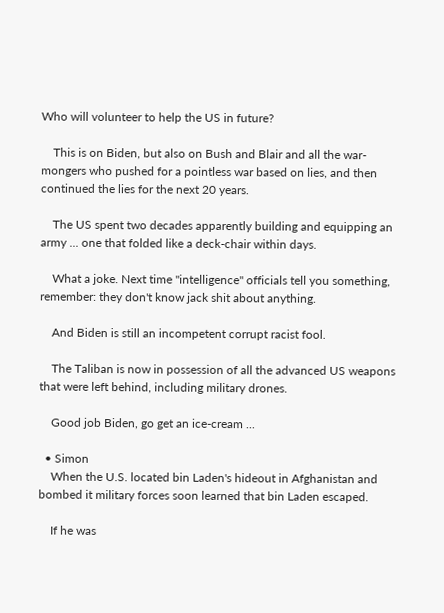Who will volunteer to help the US in future?

    This is on Biden, but also on Bush and Blair and all the war-mongers who pushed for a pointless war based on lies, and then continued the lies for the next 20 years.

    The US spent two decades apparently building and equipping an army ... one that folded like a deck-chair within days.

    What a joke. Next time "intelligence" officials tell you something, remember: they don't know jack shit about anything.

    And Biden is still an incompetent corrupt racist fool.

    The Taliban is now in possession of all the advanced US weapons that were left behind, including military drones.

    Good job Biden, go get an ice-cream ...

  • Simon
    When the U.S. located bin Laden's hideout in Afghanistan and bombed it military forces soon learned that bin Laden escaped.

    If he was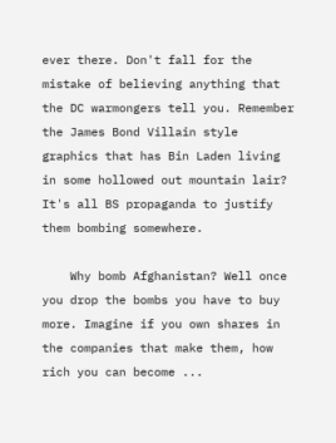ever there. Don't fall for the mistake of believing anything that the DC warmongers tell you. Remember the James Bond Villain style graphics that has Bin Laden living in some hollowed out mountain lair? It's all BS propaganda to justify them bombing somewhere.

    Why bomb Afghanistan? Well once you drop the bombs you have to buy more. Imagine if you own shares in the companies that make them, how rich you can become ...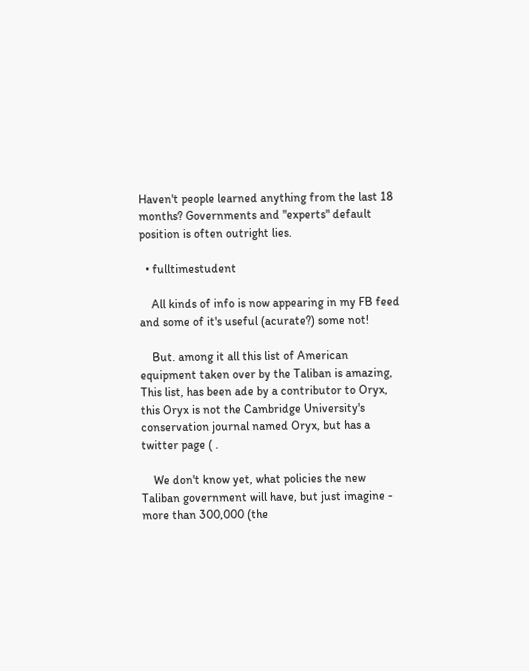Haven't people learned anything from the last 18 months? Governments and "experts" default position is often outright lies.

  • fulltimestudent

    All kinds of info is now appearing in my FB feed and some of it's useful (acurate?) some not!

    But. among it all this list of American equipment taken over by the Taliban is amazing, This list, has been ade by a contributor to Oryx, this Oryx is not the Cambridge University's conservation journal named Oryx, but has a twitter page ( .

    We don't know yet, what policies the new Taliban government will have, but just imagine - more than 300,000 (the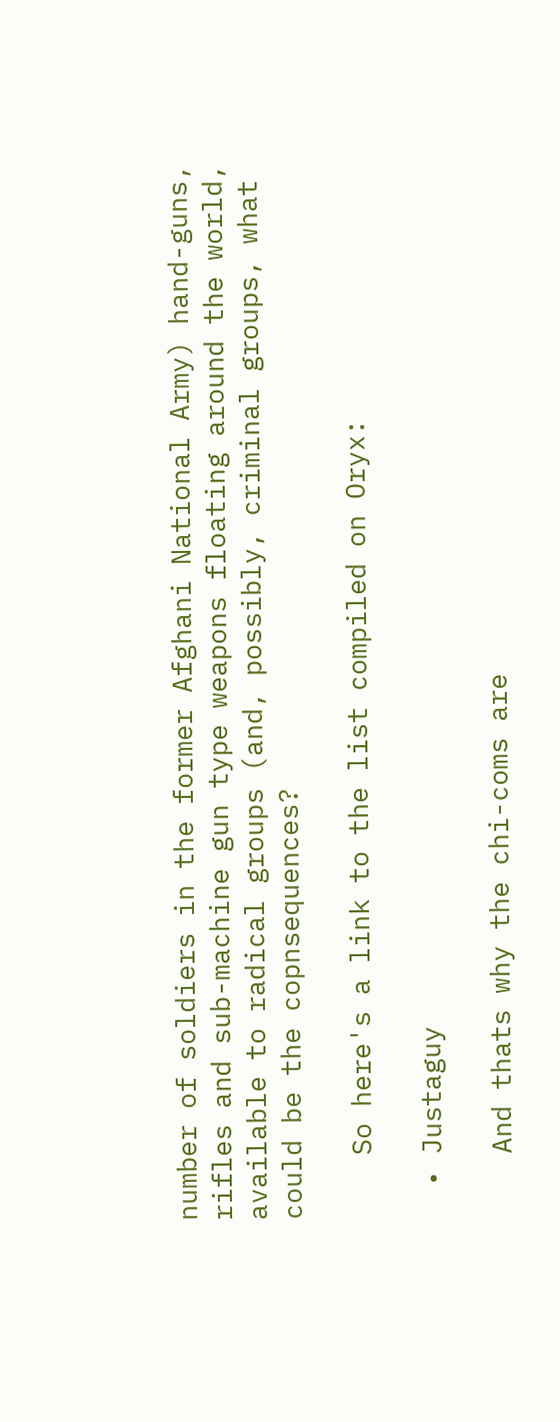number of soldiers in the former Afghani National Army) hand-guns, rifles and sub-machine gun type weapons floating around the world, available to radical groups (and, possibly, criminal groups, what could be the copnsequences?

    So here's a link to the list compiled on Oryx:

  • Justaguy

    And thats why the chi-coms are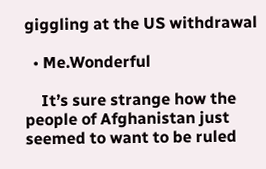giggling at the US withdrawal

  • Me.Wonderful

    It’s sure strange how the people of Afghanistan just seemed to want to be ruled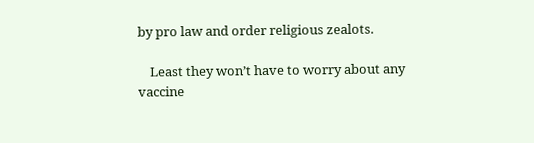by pro law and order religious zealots.

    Least they won’t have to worry about any vaccine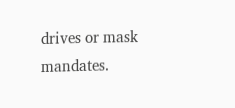drives or mask mandates.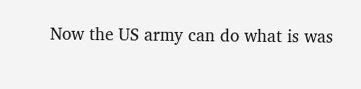Now the US army can do what is was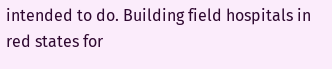intended to do. Building field hospitals in red states for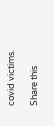covid victims.

Share this